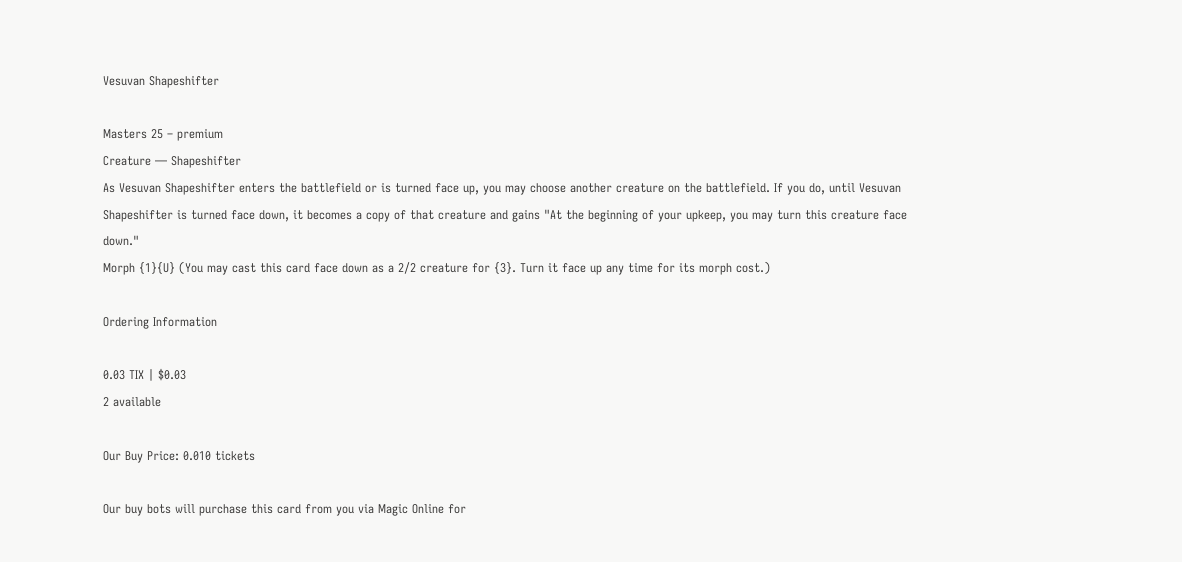Vesuvan Shapeshifter

Masters 25 – premium
Creature — Shapeshifter
As Vesuvan Shapeshifter enters the battlefield or is turned face up, you may choose another creature on the battlefield. If you do, until Vesuvan Shapeshifter is turned face down, it becomes a copy of that creature and gains "At the beginning of your upkeep, you may turn this creature face down."
Morph {1}{U} (You may cast this card face down as a 2/2 creature for {3}. Turn it face up any time for its morph cost.)

Ordering Information

0.03 TIX | $0.03
2 available

Our Buy Price: 0.010 tickets

Our buy bots will purchase this card from you via Magic Online for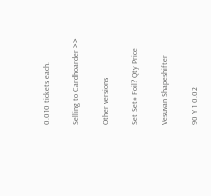0.010 tickets each.

Selling to Cardhoarder >>

Other versions

Set Set# Foil? Qty Price

Vesuvan Shapeshifter

90 Y 1 0.02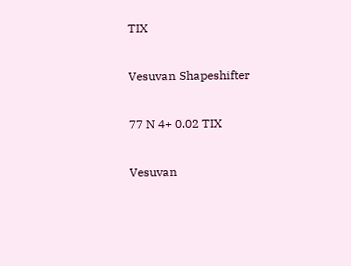TIX

Vesuvan Shapeshifter

77 N 4+ 0.02 TIX

Vesuvan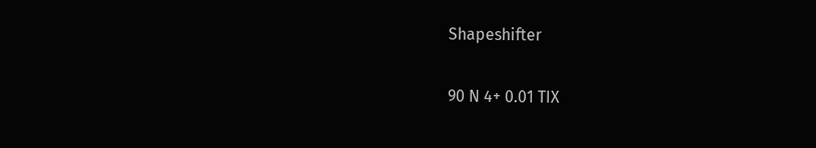Shapeshifter

90 N 4+ 0.01 TIX